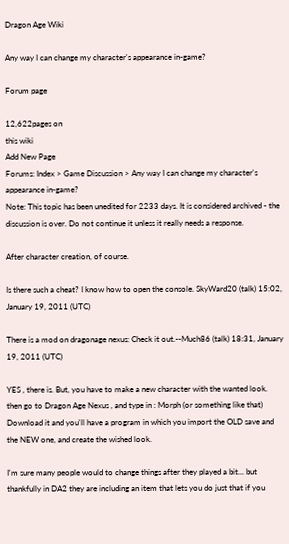Dragon Age Wiki

Any way I can change my character's appearance in-game?

Forum page

12,622pages on
this wiki
Add New Page
Forums: Index > Game Discussion > Any way I can change my character's appearance in-game?
Note: This topic has been unedited for 2233 days. It is considered archived - the discussion is over. Do not continue it unless it really needs a response.

After character creation, of course.

Is there such a cheat? I know how to open the console. SkyWard20 (talk) 15:02, January 19, 2011 (UTC)

There is a mod on dragonage nexus: Check it out.--Much86 (talk) 18:31, January 19, 2011 (UTC)

YES , there is. But, you have to make a new character with the wanted look. then go to Dragon Age Nexus , and type in : Morph (or something like that) Download it and you'll have a program in which you import the OLD save and the NEW one, and create the wished look.

I'm sure many people would to change things after they played a bit... but thankfully in DA2 they are including an item that lets you do just that if you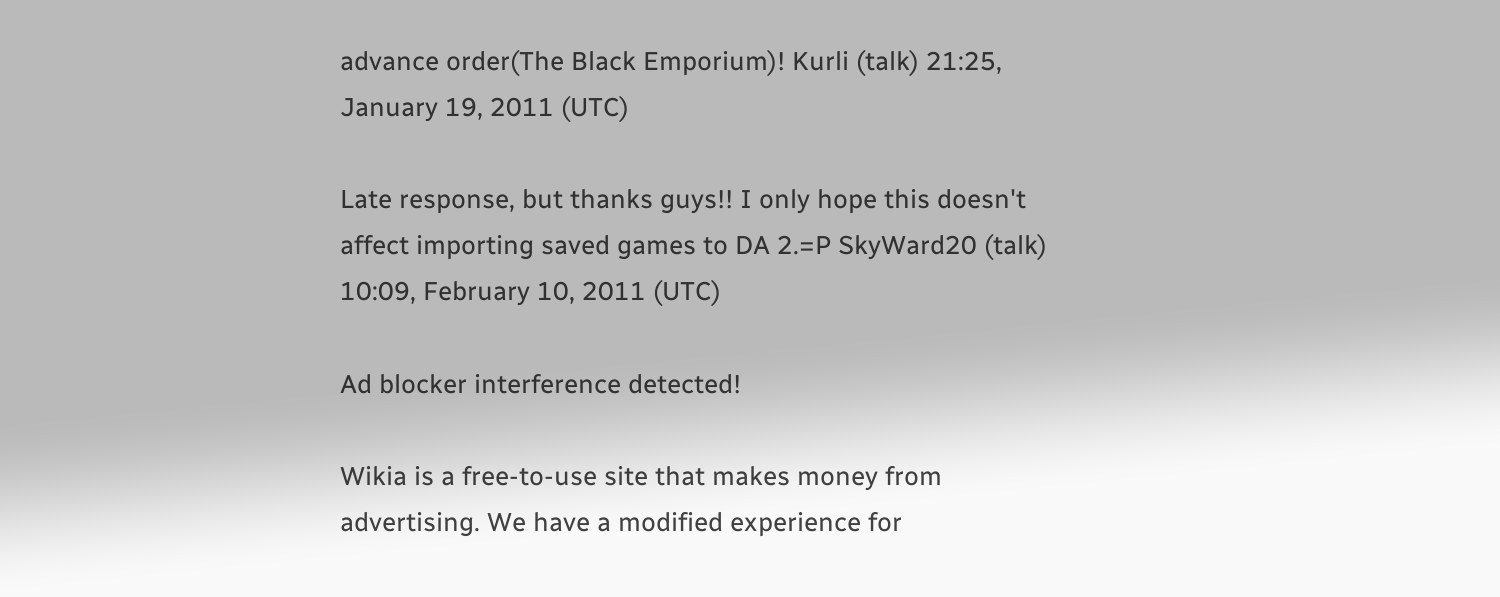advance order(The Black Emporium)! Kurli (talk) 21:25, January 19, 2011 (UTC)

Late response, but thanks guys!! I only hope this doesn't affect importing saved games to DA 2.=P SkyWard20 (talk) 10:09, February 10, 2011 (UTC)

Ad blocker interference detected!

Wikia is a free-to-use site that makes money from advertising. We have a modified experience for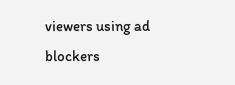viewers using ad blockers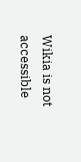Wikia is not accessible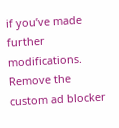if you’ve made further modifications. Remove the custom ad blocker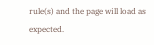rule(s) and the page will load as expected.